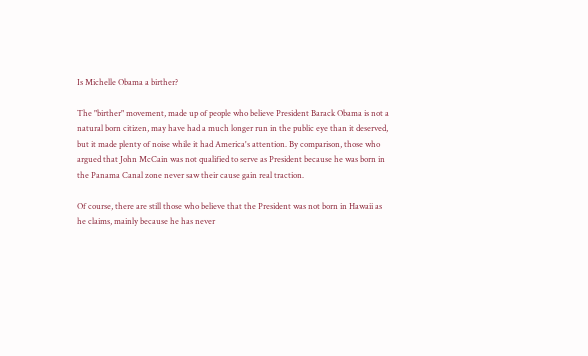Is Michelle Obama a birther?

The "birther" movement, made up of people who believe President Barack Obama is not a natural born citizen, may have had a much longer run in the public eye than it deserved, but it made plenty of noise while it had America's attention. By comparison, those who argued that John McCain was not qualified to serve as President because he was born in the Panama Canal zone never saw their cause gain real traction.

Of course, there are still those who believe that the President was not born in Hawaii as he claims, mainly because he has never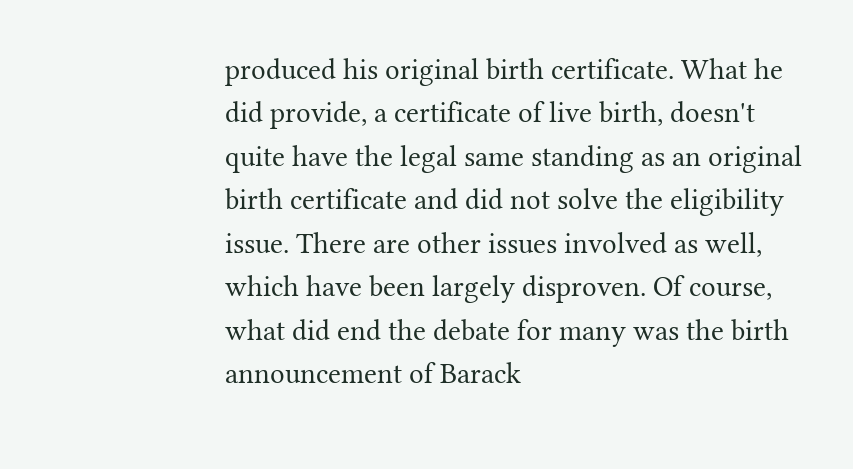produced his original birth certificate. What he did provide, a certificate of live birth, doesn't quite have the legal same standing as an original birth certificate and did not solve the eligibility issue. There are other issues involved as well, which have been largely disproven. Of course, what did end the debate for many was the birth announcement of Barack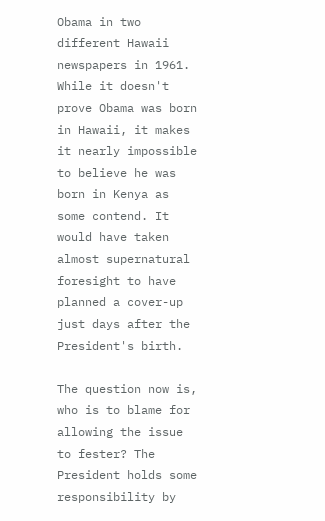Obama in two different Hawaii newspapers in 1961. While it doesn't prove Obama was born in Hawaii, it makes it nearly impossible to believe he was born in Kenya as some contend. It would have taken almost supernatural foresight to have planned a cover-up just days after the President's birth.

The question now is, who is to blame for allowing the issue to fester? The President holds some responsibility by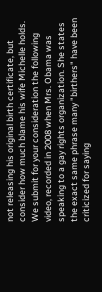not releasing his original birth certificate, but consider how much blame his wife Michelle holds. We submit for your consideration the following video, recorded in 2008 when Mrs. Obama was speaking to a gay rights organization. She states the exact same phrase many "birthers" have been criticized for saying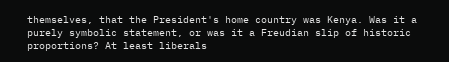themselves, that the President's home country was Kenya. Was it a purely symbolic statement, or was it a Freudian slip of historic proportions? At least liberals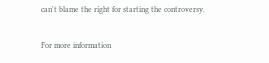can't blame the right for starting the controversy.

For more information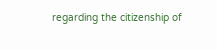regarding the citizenship of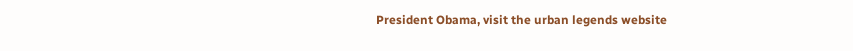President Obama, visit the urban legends website